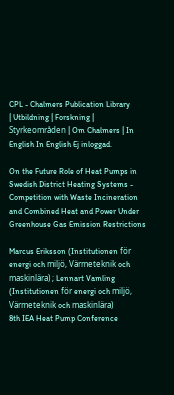CPL - Chalmers Publication Library
| Utbildning | Forskning | Styrkeområden | Om Chalmers | In English In English Ej inloggad.

On the Future Role of Heat Pumps in Swedish District Heating Systems - Competition with Waste Incineration and Combined Heat and Power Under Greenhouse Gas Emission Restrictions

Marcus Eriksson (Institutionen för energi och miljö, Värmeteknik och maskinlära) ; Lennart Vamling (Institutionen för energi och miljö, Värmeteknik och maskinlära)
8th IEA Heat Pump Conference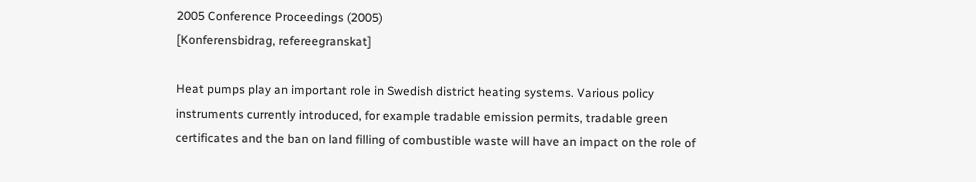2005 Conference Proceedings (2005)
[Konferensbidrag, refereegranskat]

Heat pumps play an important role in Swedish district heating systems. Various policy instruments currently introduced, for example tradable emission permits, tradable green certificates and the ban on land filling of combustible waste will have an impact on the role of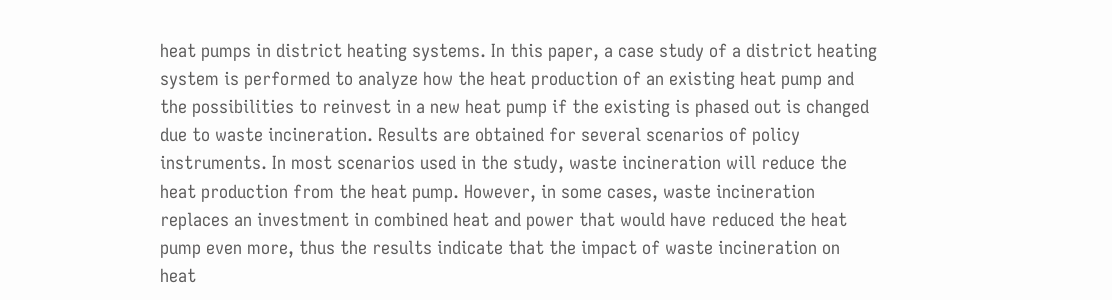heat pumps in district heating systems. In this paper, a case study of a district heating system is performed to analyze how the heat production of an existing heat pump and the possibilities to reinvest in a new heat pump if the existing is phased out is changed due to waste incineration. Results are obtained for several scenarios of policy instruments. In most scenarios used in the study, waste incineration will reduce the heat production from the heat pump. However, in some cases, waste incineration replaces an investment in combined heat and power that would have reduced the heat pump even more, thus the results indicate that the impact of waste incineration on heat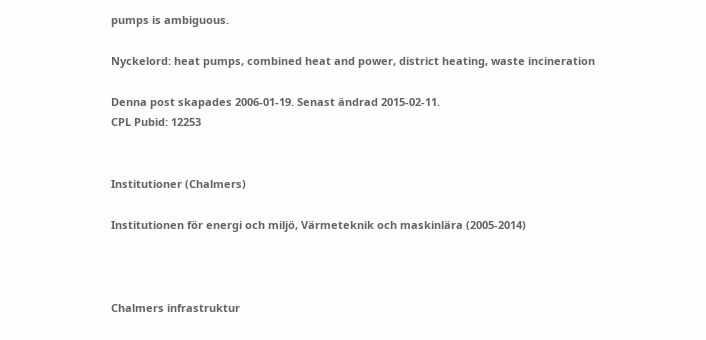pumps is ambiguous.

Nyckelord: heat pumps, combined heat and power, district heating, waste incineration

Denna post skapades 2006-01-19. Senast ändrad 2015-02-11.
CPL Pubid: 12253


Institutioner (Chalmers)

Institutionen för energi och miljö, Värmeteknik och maskinlära (2005-2014)



Chalmers infrastruktur